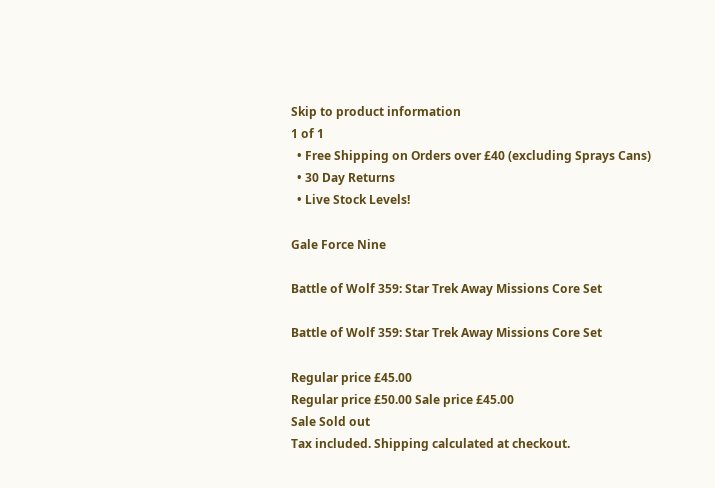Skip to product information
1 of 1
  • Free Shipping on Orders over £40 (excluding Sprays Cans)
  • 30 Day Returns
  • Live Stock Levels!

Gale Force Nine

Battle of Wolf 359: Star Trek Away Missions Core Set

Battle of Wolf 359: Star Trek Away Missions Core Set

Regular price £45.00
Regular price £50.00 Sale price £45.00
Sale Sold out
Tax included. Shipping calculated at checkout.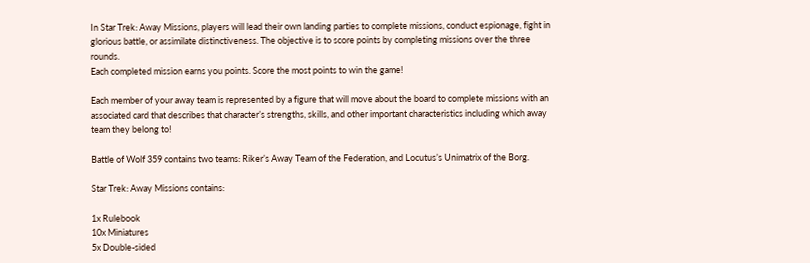In Star Trek: Away Missions, players will lead their own landing parties to complete missions, conduct espionage, fight in glorious battle, or assimilate distinctiveness. The objective is to score points by completing missions over the three rounds.
Each completed mission earns you points. Score the most points to win the game!

Each member of your away team is represented by a figure that will move about the board to complete missions with an associated card that describes that character’s strengths, skills, and other important characteristics including which away team they belong to!

Battle of Wolf 359 contains two teams: Riker’s Away Team of the Federation, and Locutus’s Unimatrix of the Borg.

Star Trek: Away Missions contains:

1x Rulebook
10x Miniatures
5x Double-sided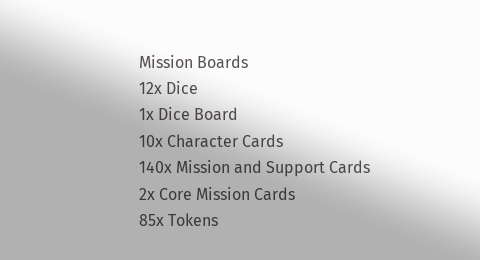Mission Boards
12x Dice
1x Dice Board
10x Character Cards
140x Mission and Support Cards
2x Core Mission Cards
85x Tokens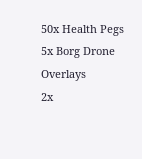50x Health Pegs
5x Borg Drone Overlays
2x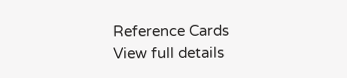Reference Cards
View full details